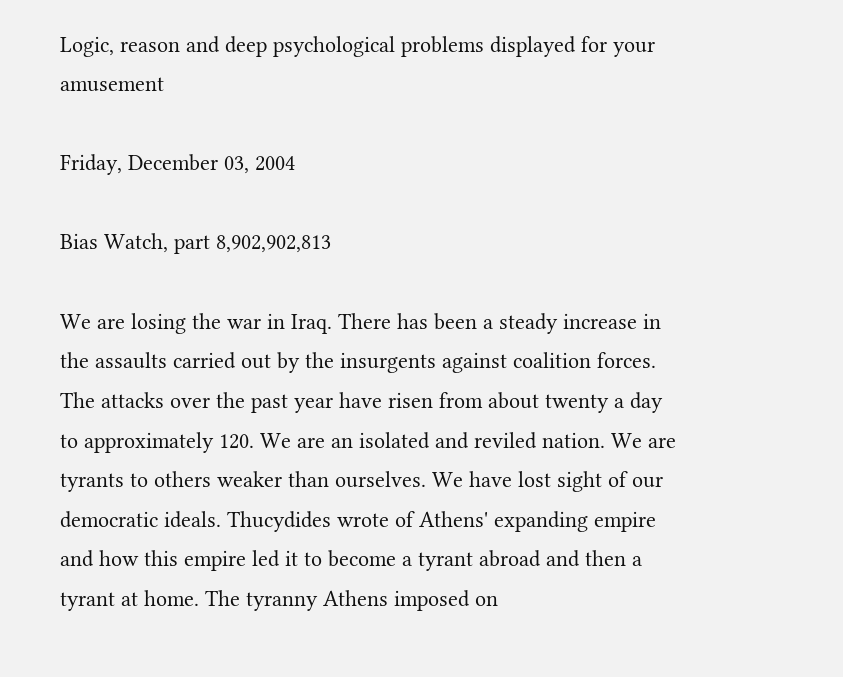Logic, reason and deep psychological problems displayed for your amusement

Friday, December 03, 2004

Bias Watch, part 8,902,902,813

We are losing the war in Iraq. There has been a steady increase in the assaults carried out by the insurgents against coalition forces. The attacks over the past year have risen from about twenty a day to approximately 120. We are an isolated and reviled nation. We are tyrants to others weaker than ourselves. We have lost sight of our democratic ideals. Thucydides wrote of Athens' expanding empire and how this empire led it to become a tyrant abroad and then a tyrant at home. The tyranny Athens imposed on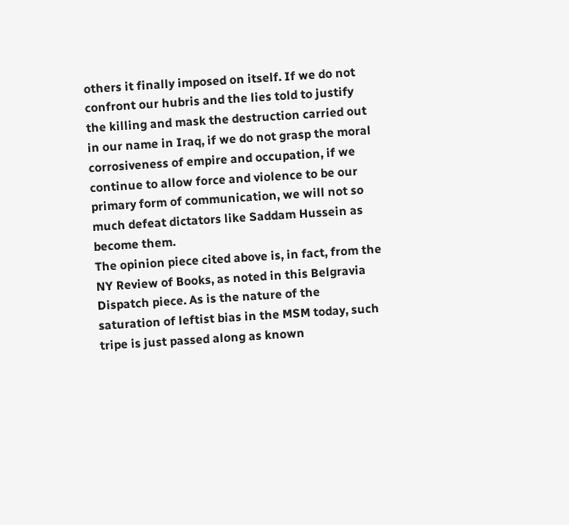others it finally imposed on itself. If we do not confront our hubris and the lies told to justify the killing and mask the destruction carried out in our name in Iraq, if we do not grasp the moral corrosiveness of empire and occupation, if we continue to allow force and violence to be our primary form of communication, we will not so much defeat dictators like Saddam Hussein as become them.
The opinion piece cited above is, in fact, from the NY Review of Books, as noted in this Belgravia Dispatch piece. As is the nature of the saturation of leftist bias in the MSM today, such tripe is just passed along as known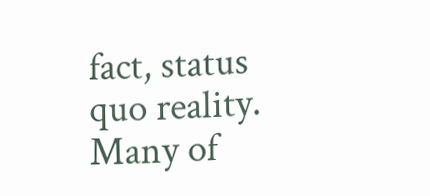fact, status quo reality.
Many of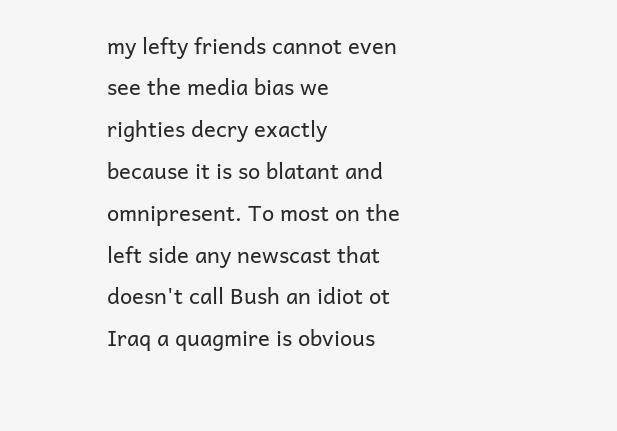my lefty friends cannot even see the media bias we righties decry exactly because it is so blatant and omnipresent. To most on the left side any newscast that doesn't call Bush an idiot ot Iraq a quagmire is obvious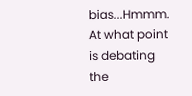bias...Hmmm. At what point is debating the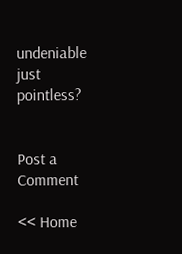undeniable just pointless?


Post a Comment

<< Home